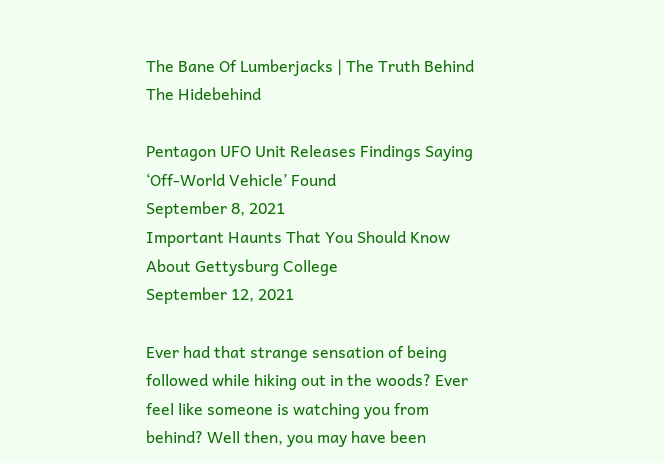The Bane Of Lumberjacks | The Truth Behind The Hidebehind

Pentagon UFO Unit Releases Findings Saying ‘Off-World Vehicle’ Found
September 8, 2021
Important Haunts That You Should Know About Gettysburg College
September 12, 2021

Ever had that strange sensation of being followed while hiking out in the woods? Ever feel like someone is watching you from behind? Well then, you may have been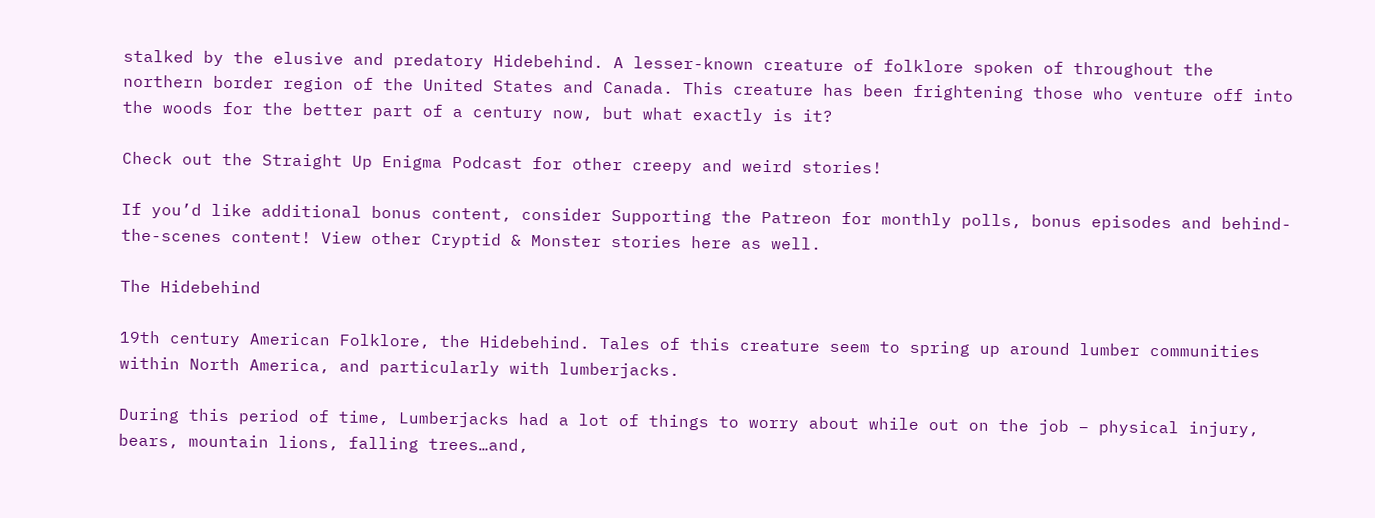stalked by the elusive and predatory Hidebehind. A lesser-known creature of folklore spoken of throughout the northern border region of the United States and Canada. This creature has been frightening those who venture off into the woods for the better part of a century now, but what exactly is it?

Check out the Straight Up Enigma Podcast for other creepy and weird stories!

If you’d like additional bonus content, consider Supporting the Patreon for monthly polls, bonus episodes and behind-the-scenes content! View other Cryptid & Monster stories here as well.

The Hidebehind

19th century American Folklore, the Hidebehind. Tales of this creature seem to spring up around lumber communities within North America, and particularly with lumberjacks.

During this period of time, Lumberjacks had a lot of things to worry about while out on the job – physical injury, bears, mountain lions, falling trees…and,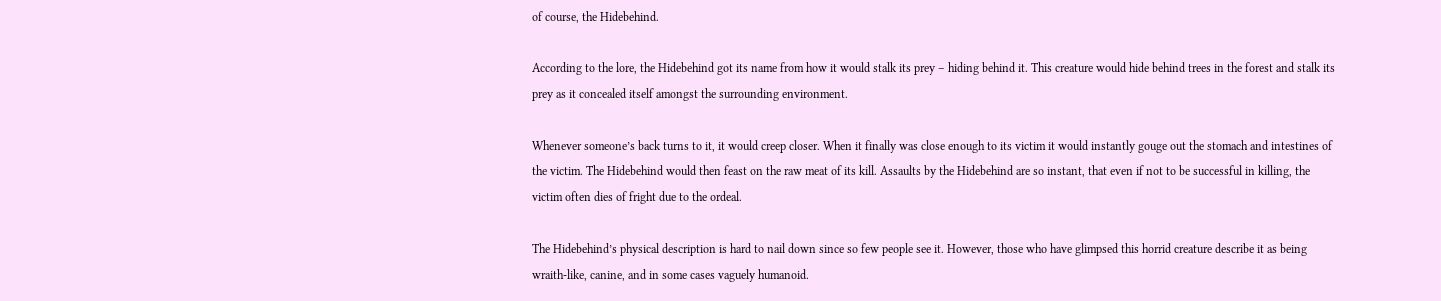of course, the Hidebehind.

According to the lore, the Hidebehind got its name from how it would stalk its prey – hiding behind it. This creature would hide behind trees in the forest and stalk its prey as it concealed itself amongst the surrounding environment.

Whenever someone’s back turns to it, it would creep closer. When it finally was close enough to its victim it would instantly gouge out the stomach and intestines of the victim. The Hidebehind would then feast on the raw meat of its kill. Assaults by the Hidebehind are so instant, that even if not to be successful in killing, the victim often dies of fright due to the ordeal.

The Hidebehind’s physical description is hard to nail down since so few people see it. However, those who have glimpsed this horrid creature describe it as being wraith-like, canine, and in some cases vaguely humanoid.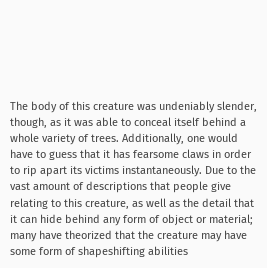The body of this creature was undeniably slender, though, as it was able to conceal itself behind a whole variety of trees. Additionally, one would have to guess that it has fearsome claws in order to rip apart its victims instantaneously. Due to the vast amount of descriptions that people give relating to this creature, as well as the detail that it can hide behind any form of object or material; many have theorized that the creature may have some form of shapeshifting abilities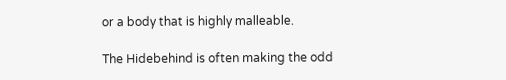or a body that is highly malleable.

The Hidebehind is often making the odd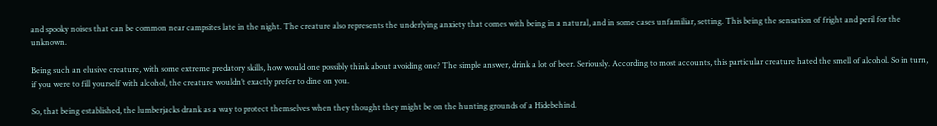and spooky noises that can be common near campsites late in the night. The creature also represents the underlying anxiety that comes with being in a natural, and in some cases unfamiliar, setting. This being the sensation of fright and peril for the unknown.

Being such an elusive creature, with some extreme predatory skills, how would one possibly think about avoiding one? The simple answer, drink a lot of beer. Seriously. According to most accounts, this particular creature hated the smell of alcohol. So in turn, if you were to fill yourself with alcohol, the creature wouldn’t exactly prefer to dine on you.

So, that being established, the lumberjacks drank as a way to protect themselves when they thought they might be on the hunting grounds of a Hidebehind.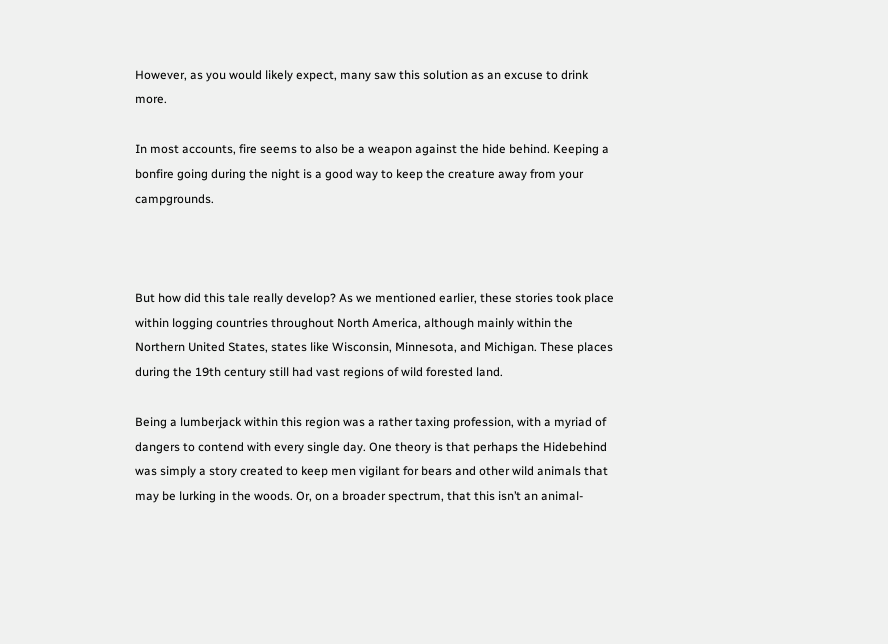However, as you would likely expect, many saw this solution as an excuse to drink more.

In most accounts, fire seems to also be a weapon against the hide behind. Keeping a bonfire going during the night is a good way to keep the creature away from your campgrounds.



But how did this tale really develop? As we mentioned earlier, these stories took place within logging countries throughout North America, although mainly within the Northern United States, states like Wisconsin, Minnesota, and Michigan. These places during the 19th century still had vast regions of wild forested land.

Being a lumberjack within this region was a rather taxing profession, with a myriad of dangers to contend with every single day. One theory is that perhaps the Hidebehind was simply a story created to keep men vigilant for bears and other wild animals that may be lurking in the woods. Or, on a broader spectrum, that this isn’t an animal-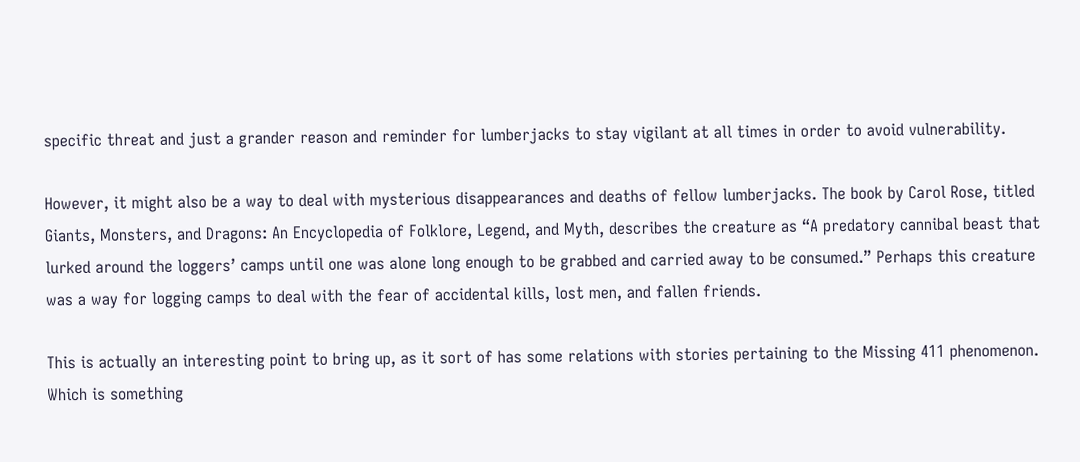specific threat and just a grander reason and reminder for lumberjacks to stay vigilant at all times in order to avoid vulnerability.

However, it might also be a way to deal with mysterious disappearances and deaths of fellow lumberjacks. The book by Carol Rose, titled Giants, Monsters, and Dragons: An Encyclopedia of Folklore, Legend, and Myth, describes the creature as “A predatory cannibal beast that lurked around the loggers’ camps until one was alone long enough to be grabbed and carried away to be consumed.” Perhaps this creature was a way for logging camps to deal with the fear of accidental kills, lost men, and fallen friends.

This is actually an interesting point to bring up, as it sort of has some relations with stories pertaining to the Missing 411 phenomenon. Which is something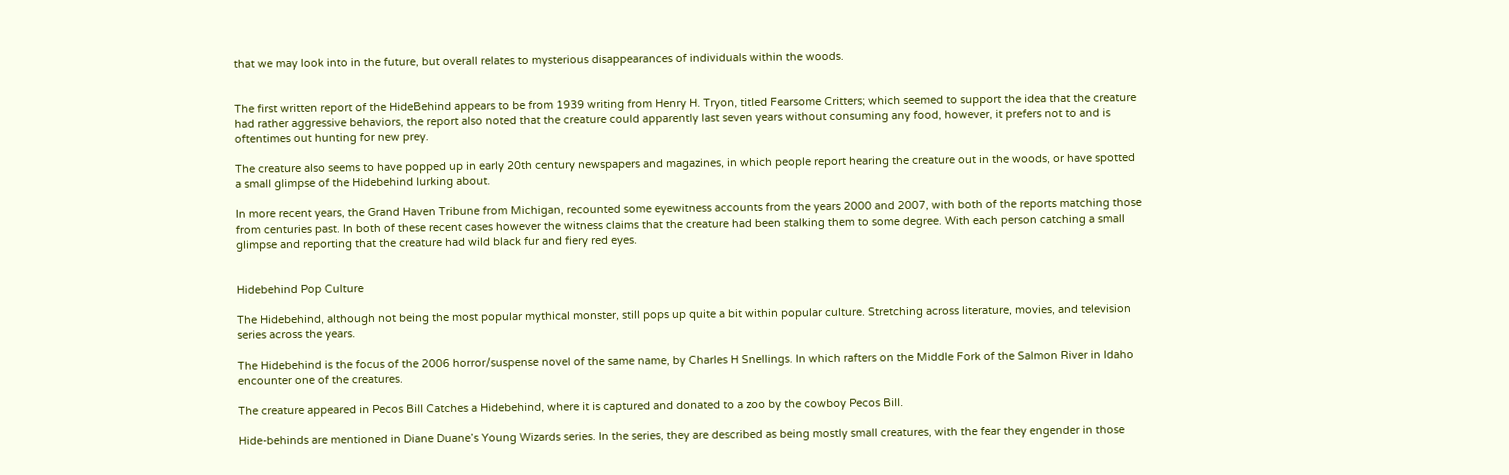that we may look into in the future, but overall relates to mysterious disappearances of individuals within the woods.


The first written report of the HideBehind appears to be from 1939 writing from Henry H. Tryon, titled Fearsome Critters; which seemed to support the idea that the creature had rather aggressive behaviors, the report also noted that the creature could apparently last seven years without consuming any food, however, it prefers not to and is oftentimes out hunting for new prey.

The creature also seems to have popped up in early 20th century newspapers and magazines, in which people report hearing the creature out in the woods, or have spotted a small glimpse of the Hidebehind lurking about.

In more recent years, the Grand Haven Tribune from Michigan, recounted some eyewitness accounts from the years 2000 and 2007, with both of the reports matching those from centuries past. In both of these recent cases however the witness claims that the creature had been stalking them to some degree. With each person catching a small glimpse and reporting that the creature had wild black fur and fiery red eyes.


Hidebehind Pop Culture

The Hidebehind, although not being the most popular mythical monster, still pops up quite a bit within popular culture. Stretching across literature, movies, and television series across the years.

The Hidebehind is the focus of the 2006 horror/suspense novel of the same name, by Charles H Snellings. In which rafters on the Middle Fork of the Salmon River in Idaho encounter one of the creatures.

The creature appeared in Pecos Bill Catches a Hidebehind, where it is captured and donated to a zoo by the cowboy Pecos Bill.

Hide-behinds are mentioned in Diane Duane’s Young Wizards series. In the series, they are described as being mostly small creatures, with the fear they engender in those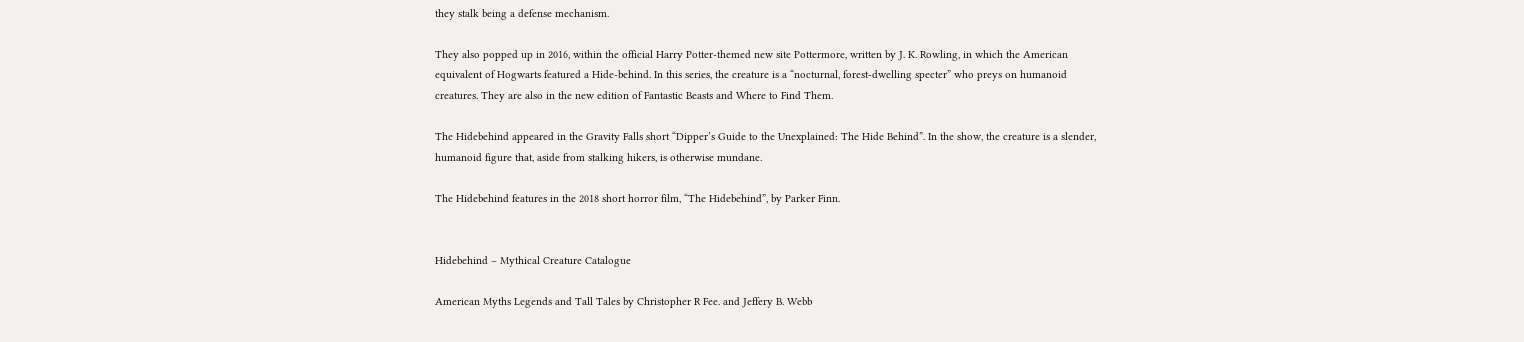they stalk being a defense mechanism.

They also popped up in 2016, within the official Harry Potter-themed new site Pottermore, written by J. K. Rowling, in which the American equivalent of Hogwarts featured a Hide-behind. In this series, the creature is a “nocturnal, forest-dwelling specter” who preys on humanoid creatures. They are also in the new edition of Fantastic Beasts and Where to Find Them.

The Hidebehind appeared in the Gravity Falls short “Dipper’s Guide to the Unexplained: The Hide Behind”. In the show, the creature is a slender, humanoid figure that, aside from stalking hikers, is otherwise mundane.

The Hidebehind features in the 2018 short horror film, “The Hidebehind”, by Parker Finn.


Hidebehind – Mythical Creature Catalogue

American Myths Legends and Tall Tales by Christopher R Fee. and Jeffery B. Webb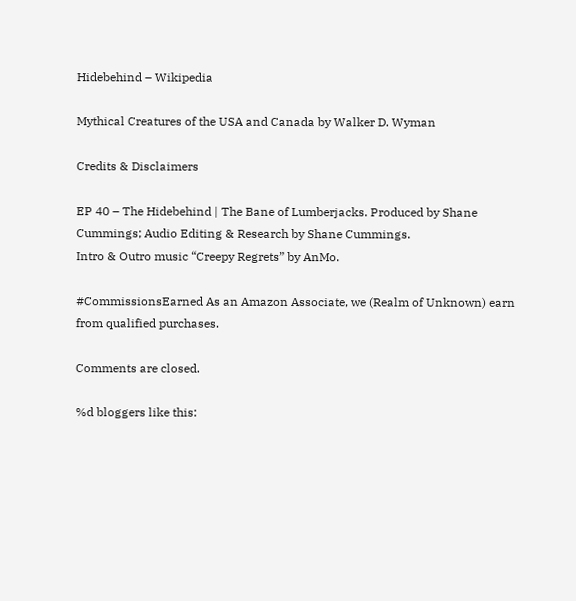Hidebehind – Wikipedia

Mythical Creatures of the USA and Canada by Walker D. Wyman

Credits & Disclaimers

EP 40 – The Hidebehind | The Bane of Lumberjacks. Produced by Shane Cummings; Audio Editing & Research by Shane Cummings.
Intro & Outro music “Creepy Regrets” by AnMo.

#CommissionsEarned As an Amazon Associate, we (Realm of Unknown) earn from qualified purchases.

Comments are closed.

%d bloggers like this: